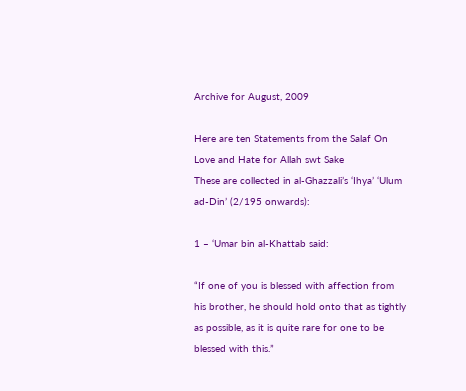Archive for August, 2009

Here are ten Statements from the Salaf On Love and Hate for Allah swt Sake
These are collected in al-Ghazzali’s ‘Ihya’ ‘Ulum ad-Din’ (2/195 onwards):

1 – ‘Umar bin al-Khattab said:

“If one of you is blessed with affection from his brother, he should hold onto that as tightly as possible, as it is quite rare for one to be blessed with this.”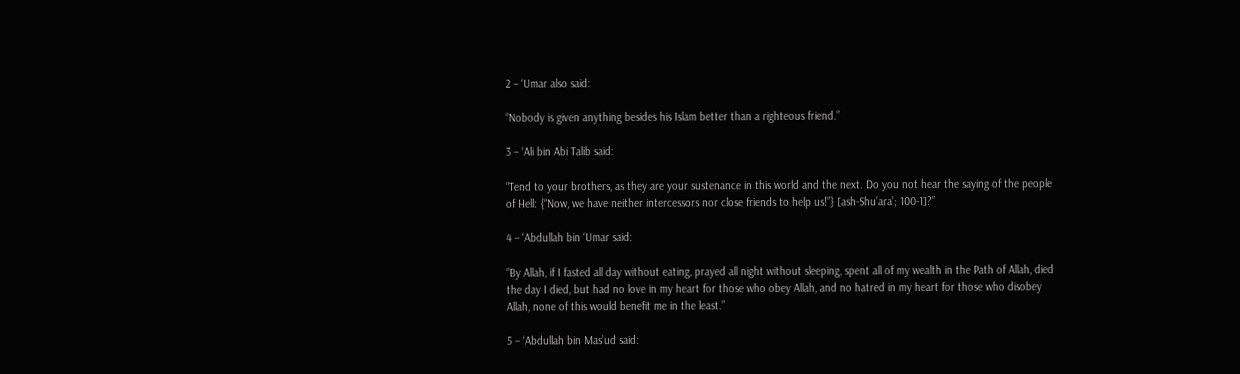2 – ‘Umar also said:

“Nobody is given anything besides his Islam better than a righteous friend.”

3 – ‘Ali bin Abi Talib said:

“Tend to your brothers, as they are your sustenance in this world and the next. Do you not hear the saying of the people of Hell: {“Now, we have neither intercessors nor close friends to help us!”} [ash-Shu’ara’; 100-1]?”

4 – ‘Abdullah bin ‘Umar said:

“By Allah, if I fasted all day without eating, prayed all night without sleeping, spent all of my wealth in the Path of Allah, died the day I died, but had no love in my heart for those who obey Allah, and no hatred in my heart for those who disobey Allah, none of this would benefit me in the least.”

5 – ‘Abdullah bin Mas’ud said: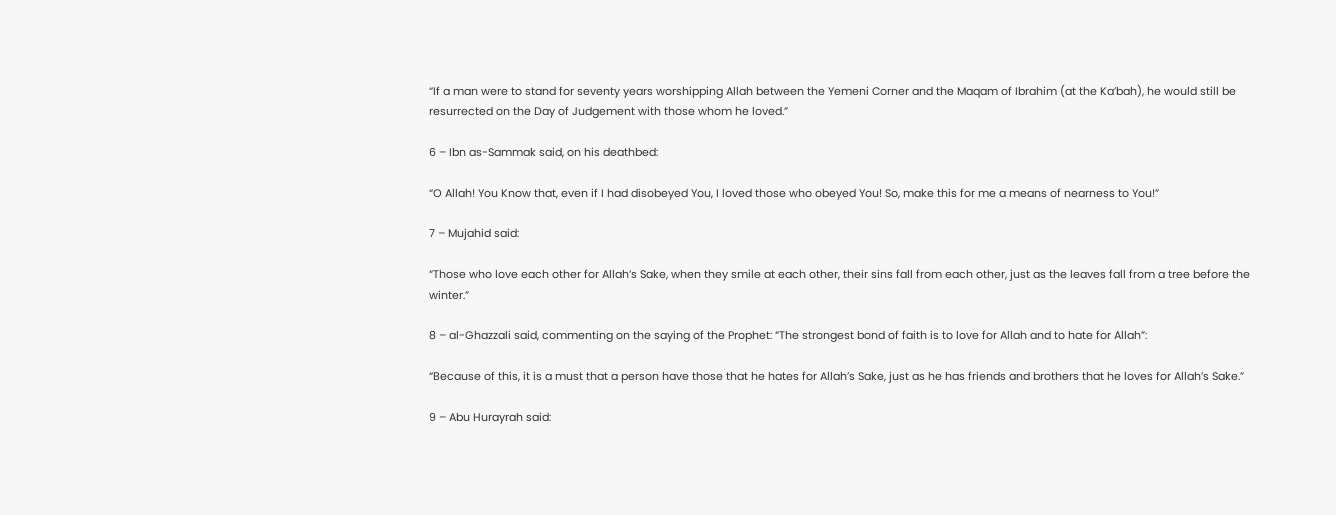“If a man were to stand for seventy years worshipping Allah between the Yemeni Corner and the Maqam of Ibrahim (at the Ka’bah), he would still be resurrected on the Day of Judgement with those whom he loved.”

6 – Ibn as-Sammak said, on his deathbed:

“O Allah! You Know that, even if I had disobeyed You, I loved those who obeyed You! So, make this for me a means of nearness to You!”

7 – Mujahid said:

“Those who love each other for Allah’s Sake, when they smile at each other, their sins fall from each other, just as the leaves fall from a tree before the winter.”

8 – al-Ghazzali said, commenting on the saying of the Prophet: “The strongest bond of faith is to love for Allah and to hate for Allah”:

“Because of this, it is a must that a person have those that he hates for Allah’s Sake, just as he has friends and brothers that he loves for Allah’s Sake.”

9 – Abu Hurayrah said: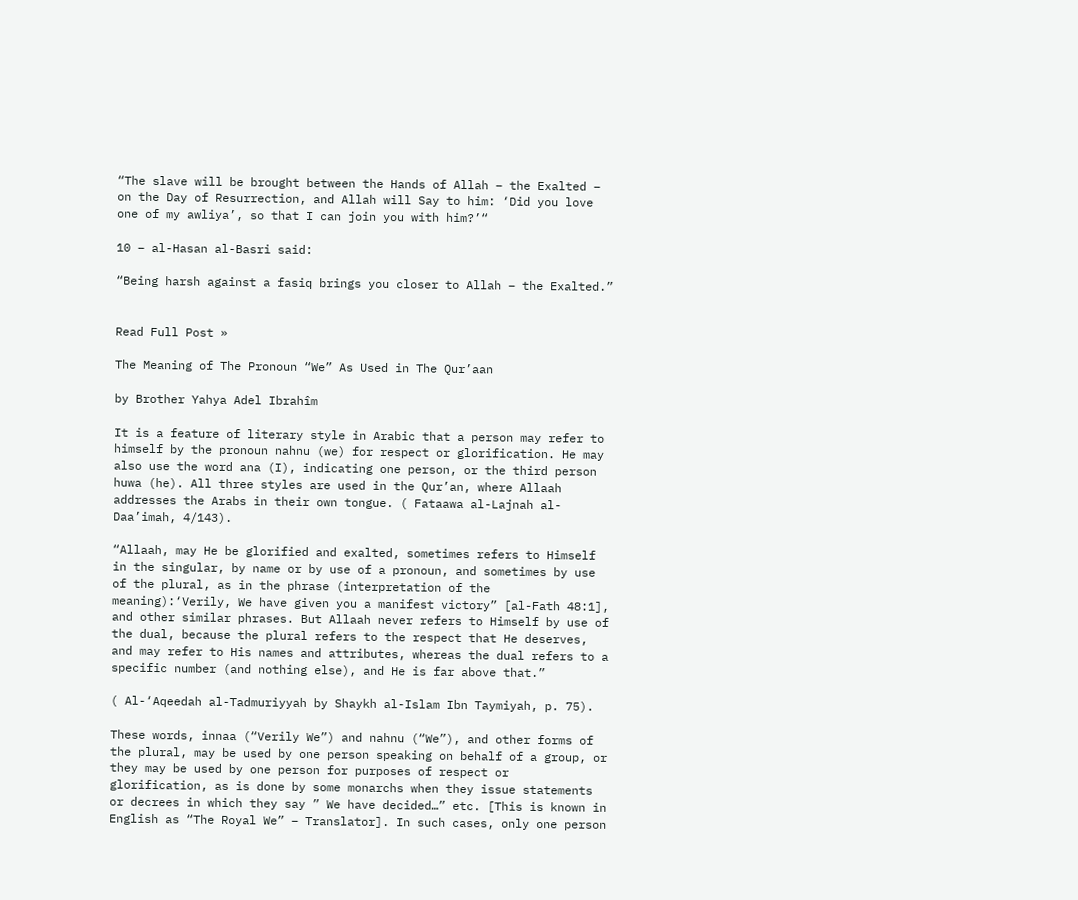“The slave will be brought between the Hands of Allah – the Exalted – on the Day of Resurrection, and Allah will Say to him: ‘Did you love one of my awliya’, so that I can join you with him?’“

10 – al-Hasan al-Basri said:

“Being harsh against a fasiq brings you closer to Allah – the Exalted.”


Read Full Post »

The Meaning of The Pronoun “We” As Used in The Qur’aan

by Brother Yahya Adel Ibrahîm

It is a feature of literary style in Arabic that a person may refer to himself by the pronoun nahnu (we) for respect or glorification. He may also use the word ana (I), indicating one person, or the third person huwa (he). All three styles are used in the Qur’an, where Allaah addresses the Arabs in their own tongue. ( Fataawa al-Lajnah al-Daa’imah, 4/143).

“Allaah, may He be glorified and exalted, sometimes refers to Himself in the singular, by name or by use of a pronoun, and sometimes by use of the plural, as in the phrase (interpretation of the meaning):‘Verily, We have given you a manifest victory” [al-Fath 48:1], and other similar phrases. But Allaah never refers to Himself by use of the dual, because the plural refers to the respect that He deserves, and may refer to His names and attributes, whereas the dual refers to a specific number (and nothing else), and He is far above that.”

( Al-‘Aqeedah al-Tadmuriyyah by Shaykh al-Islam Ibn Taymiyah, p. 75).

These words, innaa (“Verily We”) and nahnu (“We”), and other forms of the plural, may be used by one person speaking on behalf of a group, or they may be used by one person for purposes of respect or glorification, as is done by some monarchs when they issue statements or decrees in which they say ” We have decided…” etc. [This is known in English as “The Royal We” – Translator]. In such cases, only one person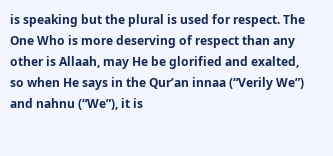is speaking but the plural is used for respect. The One Who is more deserving of respect than any other is Allaah, may He be glorified and exalted, so when He says in the Qur’an innaa (“Verily We”) and nahnu (“We”), it is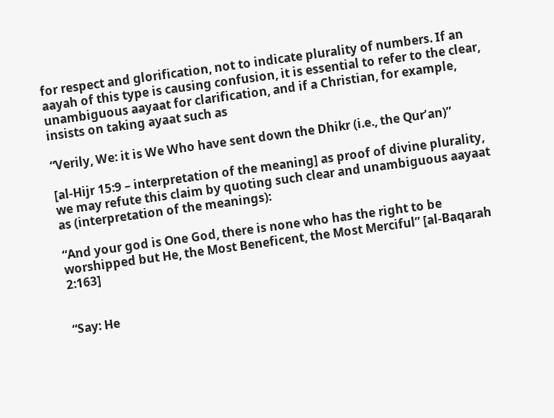for respect and glorification, not to indicate plurality of numbers. If an aayah of this type is causing confusion, it is essential to refer to the clear, unambiguous aayaat for clarification, and if a Christian, for example, insists on taking ayaat such as

“Verily, We: it is We Who have sent down the Dhikr (i.e., the Qur’an)”

[al-Hijr 15:9 – interpretation of the meaning] as proof of divine plurality, we may refute this claim by quoting such clear and unambiguous aayaat as (interpretation of the meanings):

“And your god is One God, there is none who has the right to be worshipped but He, the Most Beneficent, the Most Merciful” [al-Baqarah 2:163]


“Say: He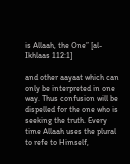is Allaah, the One” [al-Ikhlaas 112:1]

and other aayaat which can only be interpreted in one way. Thus confusion will be dispelled for the one who is seeking the truth. Every time Allaah uses the plural to refe to Himself,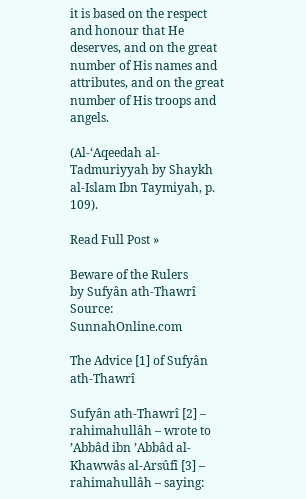it is based on the respect and honour that He deserves, and on the great number of His names and attributes, and on the great number of His troops and angels.

(Al-‘Aqeedah al-Tadmuriyyah by Shaykh al-Islam Ibn Taymiyah, p. 109).

Read Full Post »

Beware of the Rulers
by Sufyân ath-Thawrî
Source: SunnahOnline.com

The Advice [1] of Sufyân ath-Thawrî

Sufyân ath-Thawrî [2] – rahimahullâh – wrote to ’Abbâd ibn ’Abbâd al-Khawwâs al-Arsûfî [3] – rahimahullâh – saying: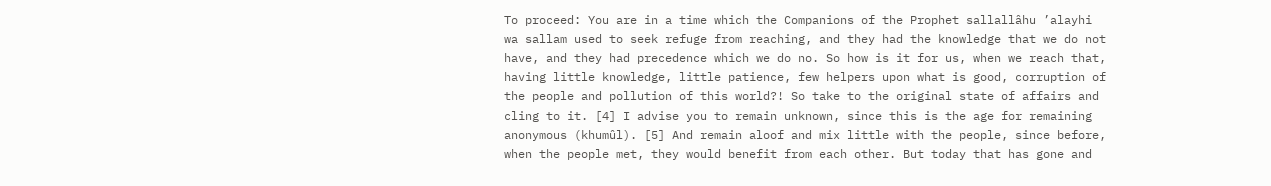To proceed: You are in a time which the Companions of the Prophet sallallâhu ’alayhi wa sallam used to seek refuge from reaching, and they had the knowledge that we do not have, and they had precedence which we do no. So how is it for us, when we reach that, having little knowledge, little patience, few helpers upon what is good, corruption of the people and pollution of this world?! So take to the original state of affairs and cling to it. [4] I advise you to remain unknown, since this is the age for remaining anonymous (khumûl). [5] And remain aloof and mix little with the people, since before, when the people met, they would benefit from each other. But today that has gone and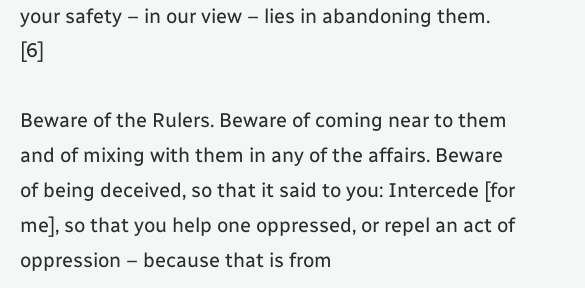your safety – in our view – lies in abandoning them. [6]

Beware of the Rulers. Beware of coming near to them and of mixing with them in any of the affairs. Beware of being deceived, so that it said to you: Intercede [for me], so that you help one oppressed, or repel an act of oppression – because that is from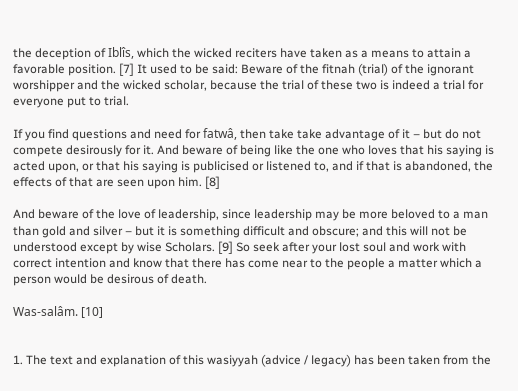the deception of Iblîs, which the wicked reciters have taken as a means to attain a favorable position. [7] It used to be said: Beware of the fitnah (trial) of the ignorant worshipper and the wicked scholar, because the trial of these two is indeed a trial for everyone put to trial.

If you find questions and need for fatwâ, then take take advantage of it – but do not compete desirously for it. And beware of being like the one who loves that his saying is acted upon, or that his saying is publicised or listened to, and if that is abandoned, the effects of that are seen upon him. [8]

And beware of the love of leadership, since leadership may be more beloved to a man than gold and silver – but it is something difficult and obscure; and this will not be understood except by wise Scholars. [9] So seek after your lost soul and work with correct intention and know that there has come near to the people a matter which a person would be desirous of death.

Was-salâm. [10]


1. The text and explanation of this wasiyyah (advice / legacy) has been taken from the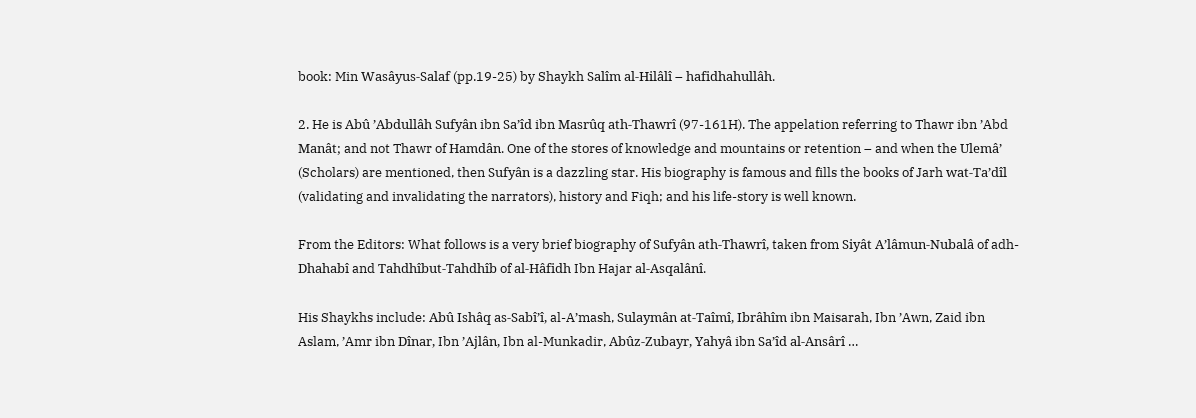book: Min Wasâyus-Salaf (pp.19-25) by Shaykh Salîm al-Hilâlî – hafidhahullâh.

2. He is Abû ’Abdullâh Sufyân ibn Sa’îd ibn Masrûq ath-Thawrî (97-161H). The appelation referring to Thawr ibn ’Abd Manât; and not Thawr of Hamdân. One of the stores of knowledge and mountains or retention – and when the Ulemâ’ (Scholars) are mentioned, then Sufyân is a dazzling star. His biography is famous and fills the books of Jarh wat-Ta’dîl (validating and invalidating the narrators), history and Fiqh; and his life-story is well known.

From the Editors: What follows is a very brief biography of Sufyân ath-Thawrî, taken from Siyât A’lâmun-Nubalâ of adh-Dhahabî and Tahdhîbut-Tahdhîb of al-Hâfidh Ibn Hajar al-Asqalânî.

His Shaykhs include: Abû Ishâq as-Sabî’î, al-A’mash, Sulaymân at-Taîmî, Ibrâhîm ibn Maisarah, Ibn ’Awn, Zaid ibn Aslam, ’Amr ibn Dînar, Ibn ’Ajlân, Ibn al-Munkadir, Abûz-Zubayr, Yahyâ ibn Sa’îd al-Ansârî …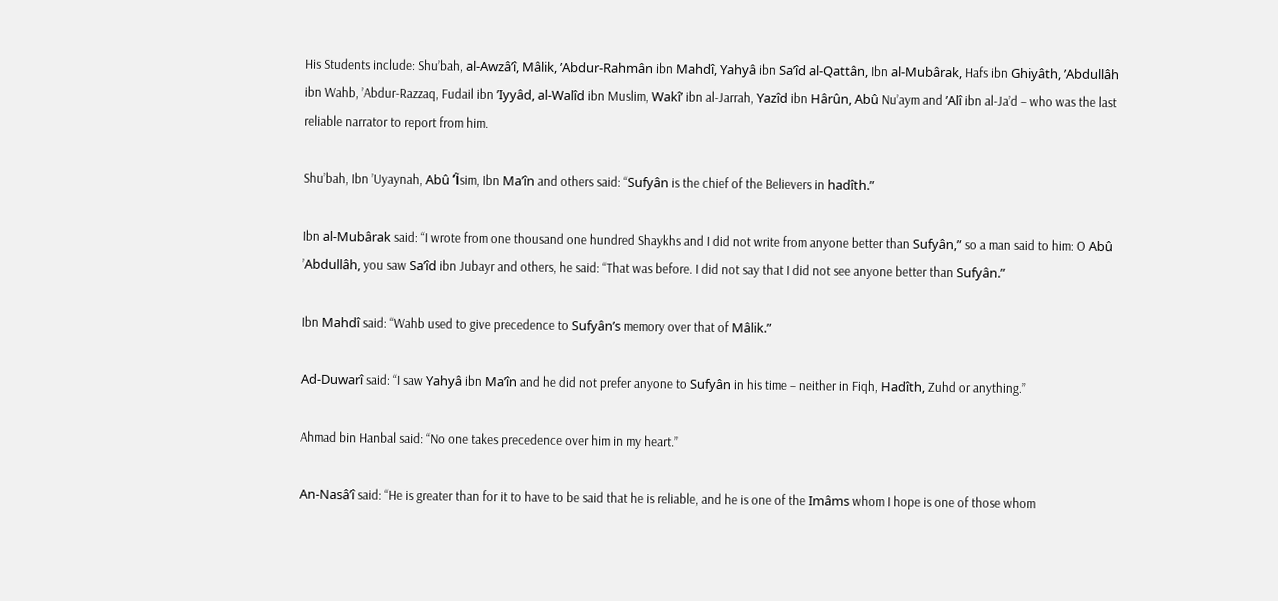His Students include: Shu’bah, al-Awzâ’î, Mâlik, ’Abdur-Rahmân ibn Mahdî, Yahyâ ibn Sa’îd al-Qattân, Ibn al-Mubârak, Hafs ibn Ghiyâth, ’Abdullâh ibn Wahb, ’Abdur-Razzaq, Fudail ibn ’Iyyâd, al-Walîd ibn Muslim, Wakî’ ibn al-Jarrah, Yazîd ibn Hârûn, Abû Nu’aym and ’Alî ibn al-Ja’d – who was the last reliable narrator to report from him.

Shu’bah, Ibn ’Uyaynah, Abû ’آsim, Ibn Ma’în and others said: “Sufyân is the chief of the Believers in hadîth.”

Ibn al-Mubârak said: “I wrote from one thousand one hundred Shaykhs and I did not write from anyone better than Sufyân,” so a man said to him: O Abû ’Abdullâh, you saw Sa’îd ibn Jubayr and others, he said: “That was before. I did not say that I did not see anyone better than Sufyân.”

Ibn Mahdî said: “Wahb used to give precedence to Sufyân’s memory over that of Mâlik.”

Ad-Duwarî said: “I saw Yahyâ ibn Ma’în and he did not prefer anyone to Sufyân in his time – neither in Fiqh, Hadîth, Zuhd or anything.”

Ahmad bin Hanbal said: “No one takes precedence over him in my heart.”

An-Nasâ’î said: “He is greater than for it to have to be said that he is reliable, and he is one of the Imâms whom I hope is one of those whom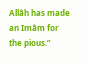Allâh has made an Imâm for the pious.”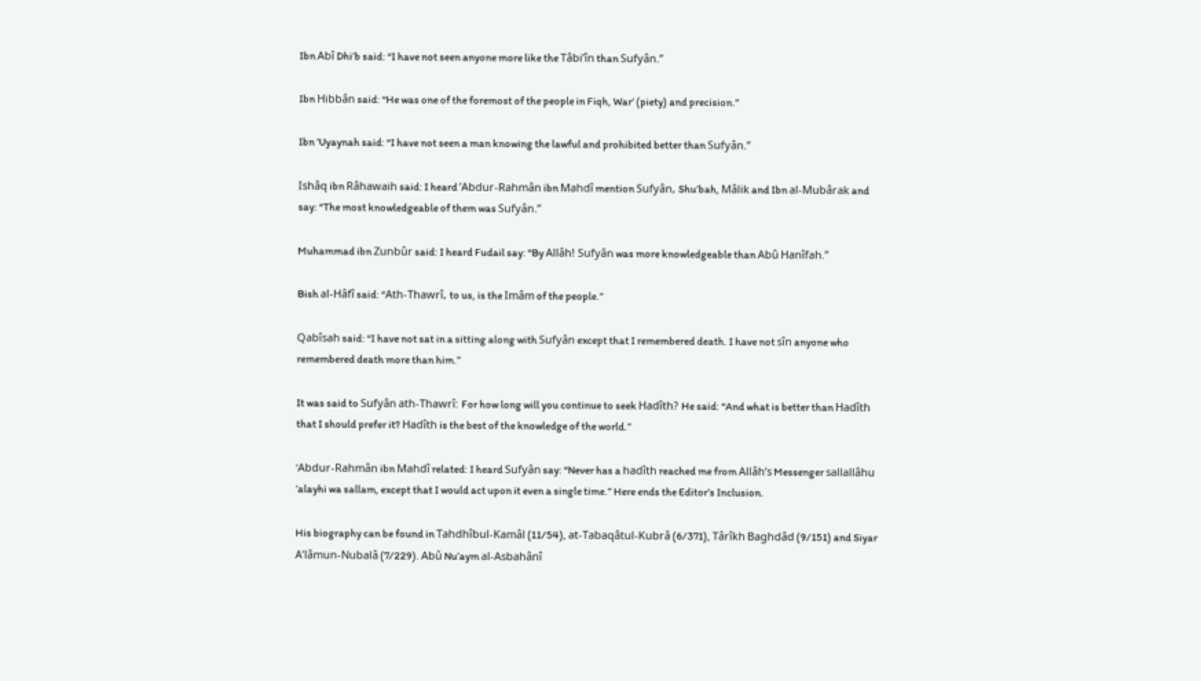Ibn Abî Dhi’b said: “I have not seen anyone more like the Tâbi’în than Sufyân.”

Ibn Hibbân said: “He was one of the foremost of the people in Fiqh, War’ (piety) and precision.”

Ibn ’Uyaynah said: “I have not seen a man knowing the lawful and prohibited better than Sufyân.”

Ishâq ibn Râhawaih said: I heard ’Abdur-Rahmân ibn Mahdî mention Sufyân, Shu’bah, Mâlik and Ibn al-Mubârak and say: “The most knowledgeable of them was Sufyân.”

Muhammad ibn Zunbûr said: I heard Fudail say: “By Allâh! Sufyân was more knowledgeable than Abû Hanîfah.”

Bish al-Hâfî said: “Ath-Thawrî, to us, is the Imâm of the people.”

Qabîsah said: “I have not sat in a sitting along with Sufyân except that I remembered death. I have not sîn anyone who remembered death more than him.”

It was said to Sufyân ath-Thawrî: For how long will you continue to seek Hadîth? He said: “And what is better than Hadîth that I should prefer it? Hadîth is the best of the knowledge of the world.”

’Abdur-Rahmân ibn Mahdî related: I heard Sufyân say: “Never has a hadîth reached me from Allâh’s Messenger sallallâhu ’alayhi wa sallam, except that I would act upon it even a single time.” Here ends the Editor’s Inclusion.

His biography can be found in Tahdhîbul-Kamâl (11/54), at-Tabaqâtul-Kubrâ (6/371), Târîkh Baghdâd (9/151) and Siyar A’lâmun-Nubalâ (7/229). Abû Nu’aym al-Asbahânî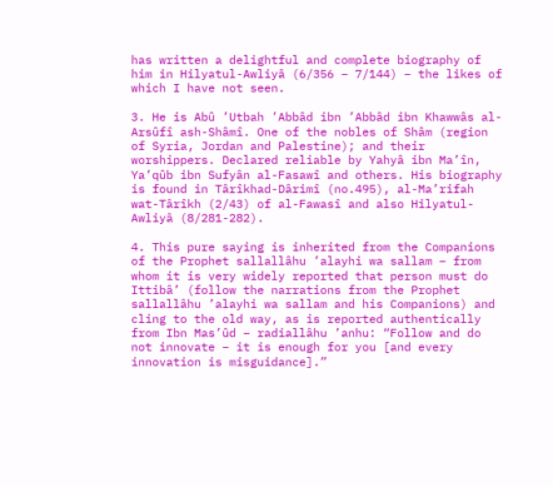has written a delightful and complete biography of him in Hilyatul-Awliyâ (6/356 – 7/144) – the likes of which I have not seen.

3. He is Abû ’Utbah ’Abbâd ibn ’Abbâd ibn Khawwâs al-Arsûfî ash-Shâmî. One of the nobles of Shâm (region of Syria, Jordan and Palestine); and their worshippers. Declared reliable by Yahyâ ibn Ma’în, Ya’qûb ibn Sufyân al-Fasawî and others. His biography is found in Târîkhad-Dârimî (no.495), al-Ma’rifah wat-Târîkh (2/43) of al-Fawasî and also Hilyatul-Awliyâ (8/281-282).

4. This pure saying is inherited from the Companions of the Prophet sallallâhu ’alayhi wa sallam – from whom it is very widely reported that person must do Ittibâ’ (follow the narrations from the Prophet sallallâhu ’alayhi wa sallam and his Companions) and cling to the old way, as is reported authentically from Ibn Mas’ûd – radiallâhu ’anhu: “Follow and do not innovate – it is enough for you [and every innovation is misguidance].”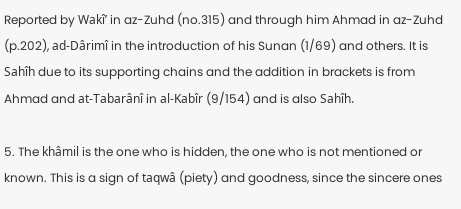Reported by Wakî’ in az-Zuhd (no.315) and through him Ahmad in az-Zuhd (p.202), ad-Dârimî in the introduction of his Sunan (1/69) and others. It is Sahîh due to its supporting chains and the addition in brackets is from Ahmad and at-Tabarânî in al-Kabîr (9/154) and is also Sahîh.

5. The khâmil is the one who is hidden, the one who is not mentioned or known. This is a sign of taqwâ (piety) and goodness, since the sincere ones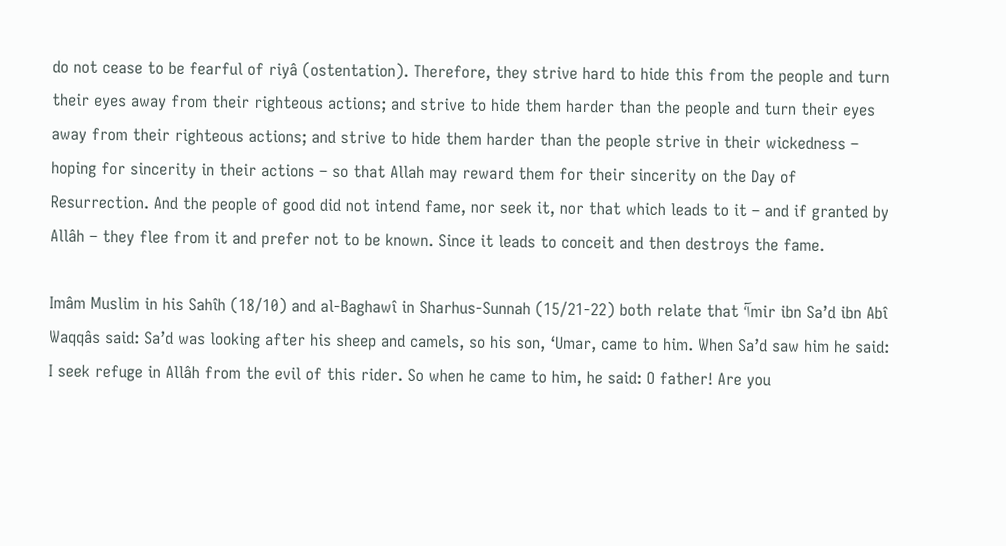do not cease to be fearful of riyâ (ostentation). Therefore, they strive hard to hide this from the people and turn their eyes away from their righteous actions; and strive to hide them harder than the people and turn their eyes away from their righteous actions; and strive to hide them harder than the people strive in their wickedness – hoping for sincerity in their actions – so that Allah may reward them for their sincerity on the Day of Resurrection. And the people of good did not intend fame, nor seek it, nor that which leads to it – and if granted by Allâh – they flee from it and prefer not to be known. Since it leads to conceit and then destroys the fame.

Imâm Muslim in his Sahîh (18/10) and al-Baghawî in Sharhus-Sunnah (15/21-22) both relate that ‘آmir ibn Sa’d ibn Abî Waqqâs said: Sa’d was looking after his sheep and camels, so his son, ‘Umar, came to him. When Sa’d saw him he said: I seek refuge in Allâh from the evil of this rider. So when he came to him, he said: O father! Are you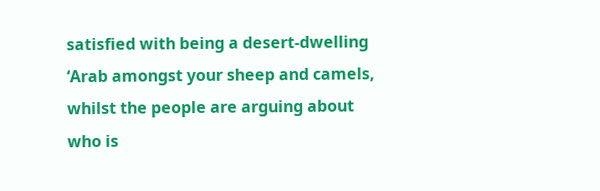satisfied with being a desert-dwelling ‘Arab amongst your sheep and camels, whilst the people are arguing about who is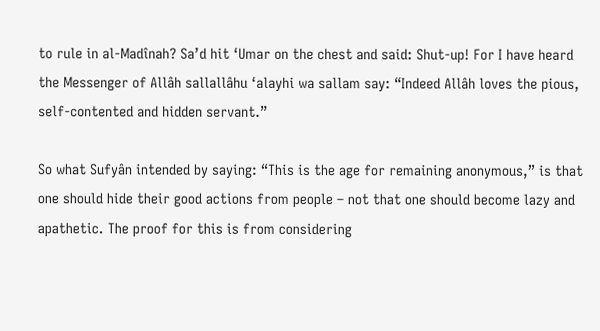to rule in al-Madînah? Sa’d hit ‘Umar on the chest and said: Shut-up! For I have heard the Messenger of Allâh sallallâhu ‘alayhi wa sallam say: “Indeed Allâh loves the pious, self-contented and hidden servant.”

So what Sufyân intended by saying: “This is the age for remaining anonymous,” is that one should hide their good actions from people – not that one should become lazy and apathetic. The proof for this is from considering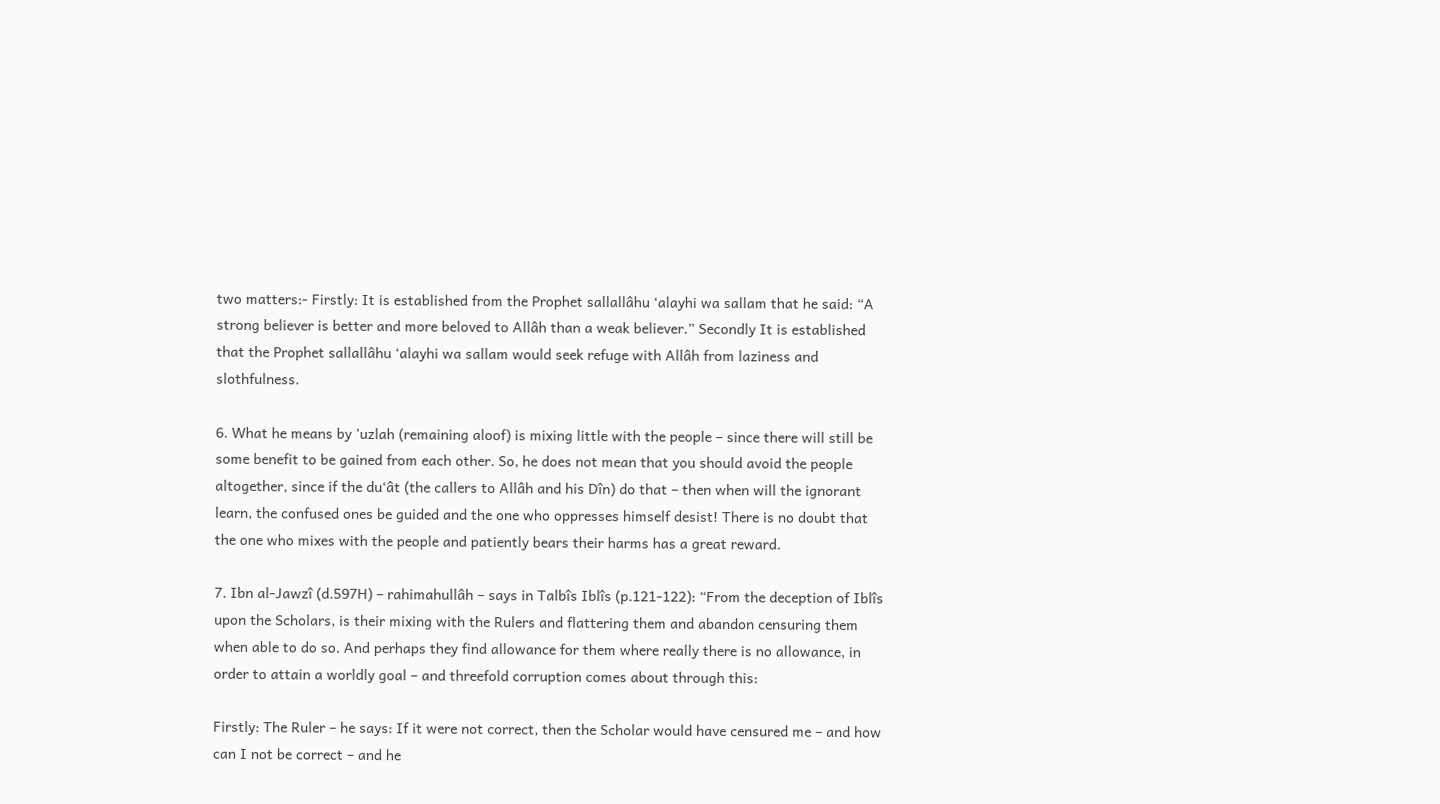two matters:- Firstly: It is established from the Prophet sallallâhu ‘alayhi wa sallam that he said: “A strong believer is better and more beloved to Allâh than a weak believer.” Secondly It is established that the Prophet sallallâhu ‘alayhi wa sallam would seek refuge with Allâh from laziness and slothfulness.

6. What he means by ’uzlah (remaining aloof) is mixing little with the people – since there will still be some benefit to be gained from each other. So, he does not mean that you should avoid the people altogether, since if the du‘ât (the callers to Allâh and his Dîn) do that – then when will the ignorant learn, the confused ones be guided and the one who oppresses himself desist! There is no doubt that the one who mixes with the people and patiently bears their harms has a great reward.

7. Ibn al-Jawzî (d.597H) – rahimahullâh – says in Talbîs Iblîs (p.121-122): “From the deception of Iblîs upon the Scholars, is their mixing with the Rulers and flattering them and abandon censuring them when able to do so. And perhaps they find allowance for them where really there is no allowance, in order to attain a worldly goal – and threefold corruption comes about through this:

Firstly: The Ruler – he says: If it were not correct, then the Scholar would have censured me – and how can I not be correct – and he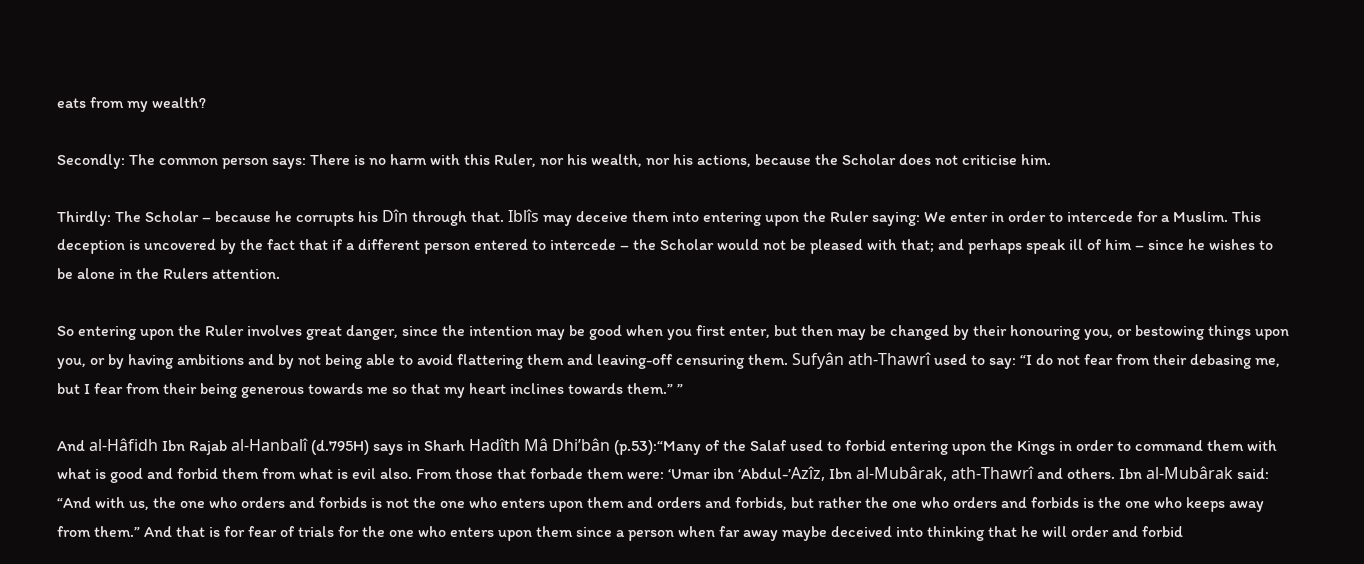eats from my wealth?

Secondly: The common person says: There is no harm with this Ruler, nor his wealth, nor his actions, because the Scholar does not criticise him.

Thirdly: The Scholar – because he corrupts his Dîn through that. Iblîs may deceive them into entering upon the Ruler saying: We enter in order to intercede for a Muslim. This deception is uncovered by the fact that if a different person entered to intercede – the Scholar would not be pleased with that; and perhaps speak ill of him – since he wishes to be alone in the Rulers attention.

So entering upon the Ruler involves great danger, since the intention may be good when you first enter, but then may be changed by their honouring you, or bestowing things upon you, or by having ambitions and by not being able to avoid flattering them and leaving-off censuring them. Sufyân ath-Thawrî used to say: “I do not fear from their debasing me, but I fear from their being generous towards me so that my heart inclines towards them.” ”

And al-Hâfidh Ibn Rajab al-Hanbalî (d.795H) says in Sharh Hadîth Mâ Dhi’bân (p.53):“Many of the Salaf used to forbid entering upon the Kings in order to command them with what is good and forbid them from what is evil also. From those that forbade them were: ‘Umar ibn ‘Abdul-’Azîz, Ibn al-Mubârak, ath-Thawrî and others. Ibn al-Mubârak said: “And with us, the one who orders and forbids is not the one who enters upon them and orders and forbids, but rather the one who orders and forbids is the one who keeps away from them.” And that is for fear of trials for the one who enters upon them since a person when far away maybe deceived into thinking that he will order and forbid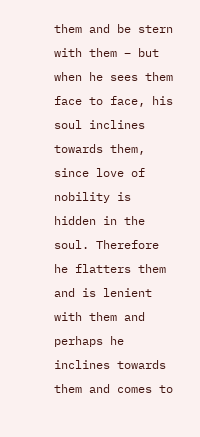them and be stern with them – but when he sees them face to face, his soul inclines towards them, since love of nobility is hidden in the soul. Therefore he flatters them and is lenient with them and perhaps he inclines towards them and comes to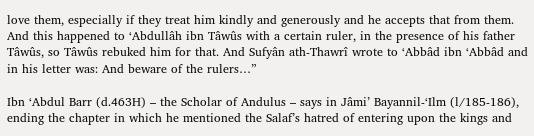love them, especially if they treat him kindly and generously and he accepts that from them. And this happened to ‘Abdullâh ibn Tâwûs with a certain ruler, in the presence of his father Tâwûs, so Tâwûs rebuked him for that. And Sufyân ath-Thawrî wrote to ‘Abbâd ibn ‘Abbâd and in his letter was: And beware of the rulers…”

Ibn ‘Abdul Barr (d.463H) – the Scholar of Andulus – says in Jâmi’ Bayannil-‘Ilm (l/185-186), ending the chapter in which he mentioned the Salaf’s hatred of entering upon the kings and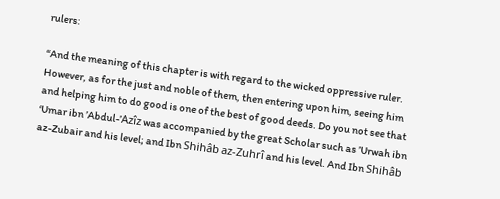rulers:

“And the meaning of this chapter is with regard to the wicked oppressive ruler. However, as for the just and noble of them, then entering upon him, seeing him and helping him to do good is one of the best of good deeds. Do you not see that ‘Umar ibn ’Abdul-’Azîz was accompanied by the great Scholar such as ’Urwah ibn az-Zubair and his level; and Ibn Shihâb az-Zuhrî and his level. And Ibn Shihâb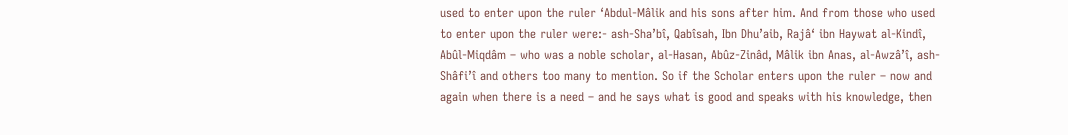used to enter upon the ruler ‘Abdul-Mâlik and his sons after him. And from those who used to enter upon the ruler were:- ash-Sha’bî, Qabîsah, Ibn Dhu’aib, Rajâ‘ ibn Haywat al-Kindî, Abûl-Miqdâm – who was a noble scholar, al-Hasan, Abûz-Zinâd, Mâlik ibn Anas, al-Awzâ’î, ash-Shâfi’î and others too many to mention. So if the Scholar enters upon the ruler – now and again when there is a need – and he says what is good and speaks with his knowledge, then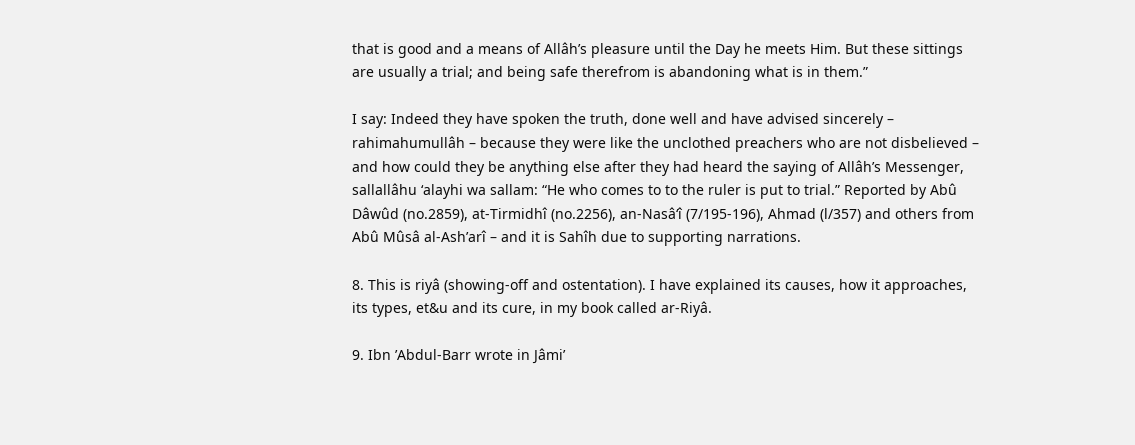that is good and a means of Allâh’s pleasure until the Day he meets Him. But these sittings are usually a trial; and being safe therefrom is abandoning what is in them.”

I say: Indeed they have spoken the truth, done well and have advised sincerely – rahimahumullâh – because they were like the unclothed preachers who are not disbelieved – and how could they be anything else after they had heard the saying of Allâh’s Messenger, sallallâhu ‘alayhi wa sallam: “He who comes to to the ruler is put to trial.” Reported by Abû Dâwûd (no.2859), at-Tirmidhî (no.2256), an-Nasâ‘î (7/195-196), Ahmad (l/357) and others from Abû Mûsâ al-Ash’arî – and it is Sahîh due to supporting narrations.

8. This is riyâ (showing-off and ostentation). I have explained its causes, how it approaches, its types, et&u and its cure, in my book called ar-Riyâ.

9. Ibn ’Abdul-Barr wrote in Jâmi’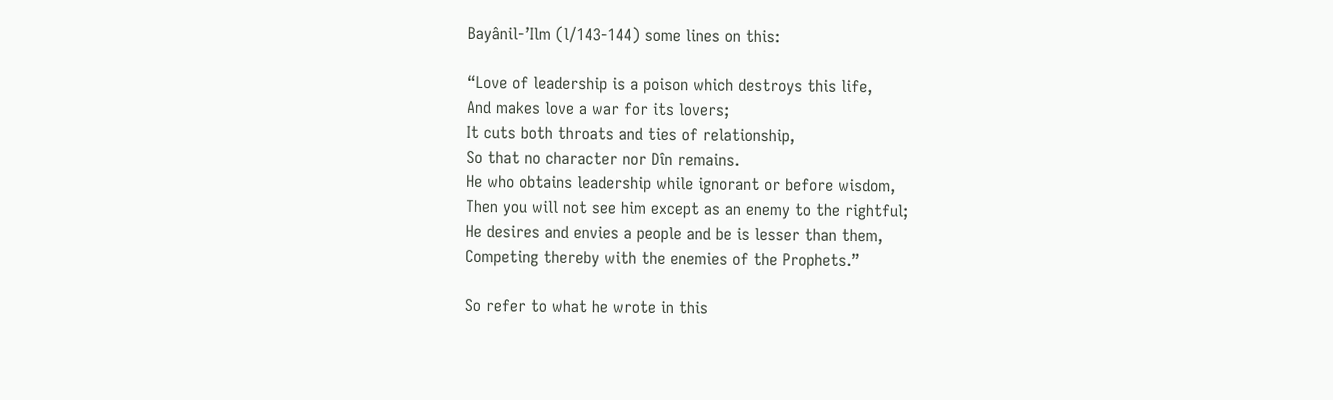Bayânil-’Ilm (l/143-144) some lines on this:

“Love of leadership is a poison which destroys this life,
And makes love a war for its lovers;
It cuts both throats and ties of relationship,
So that no character nor Dîn remains.
He who obtains leadership while ignorant or before wisdom,
Then you will not see him except as an enemy to the rightful;
He desires and envies a people and be is lesser than them,
Competing thereby with the enemies of the Prophets.”

So refer to what he wrote in this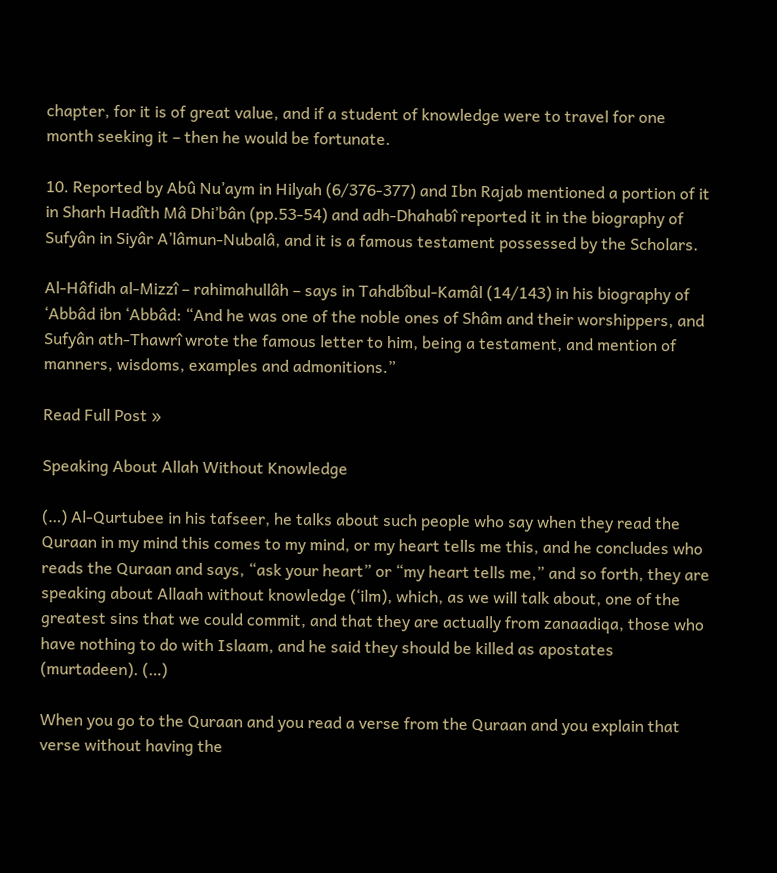chapter, for it is of great value, and if a student of knowledge were to travel for one month seeking it – then he would be fortunate.

10. Reported by Abû Nu’aym in Hilyah (6/376-377) and Ibn Rajab mentioned a portion of it in Sharh Hadîth Mâ Dhi’bân (pp.53-54) and adh-Dhahabî reported it in the biography of Sufyân in Siyâr A’lâmun-Nubalâ, and it is a famous testament possessed by the Scholars.

Al-Hâfidh al-Mizzî – rahimahullâh – says in Tahdbîbul-Kamâl (14/143) in his biography of ‘Abbâd ibn ‘Abbâd: “And he was one of the noble ones of Shâm and their worshippers, and Sufyân ath-Thawrî wrote the famous letter to him, being a testament, and mention of manners, wisdoms, examples and admonitions.”

Read Full Post »

Speaking About Allah Without Knowledge

(…) Al-Qurtubee in his tafseer, he talks about such people who say when they read the Quraan in my mind this comes to my mind, or my heart tells me this, and he concludes who reads the Quraan and says, “ask your heart” or “my heart tells me,” and so forth, they are speaking about Allaah without knowledge (‘ilm), which, as we will talk about, one of the greatest sins that we could commit, and that they are actually from zanaadiqa, those who have nothing to do with Islaam, and he said they should be killed as apostates (murtadeen). (…)

When you go to the Quraan and you read a verse from the Quraan and you explain that verse without having the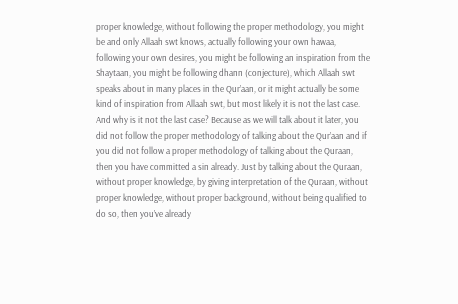proper knowledge, without following the proper methodology, you might be and only Allaah swt knows, actually following your own hawaa, following your own desires, you might be following an inspiration from the Shaytaan, you might be following dhann (conjecture), which Allaah swt speaks about in many places in the Qur’aan, or it might actually be some kind of inspiration from Allaah swt, but most likely it is not the last case. And why is it not the last case? Because as we will talk about it later, you did not follow the proper methodology of talking about the Qur’aan and if you did not follow a proper methodology of talking about the Quraan, then you have committed a sin already. Just by talking about the Quraan, without proper knowledge, by giving interpretation of the Quraan, without proper knowledge, without proper background, without being qualified to do so, then you’ve already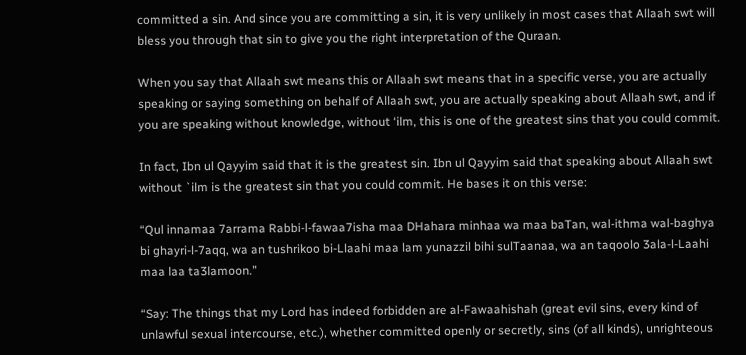committed a sin. And since you are committing a sin, it is very unlikely in most cases that Allaah swt will bless you through that sin to give you the right interpretation of the Quraan.

When you say that Allaah swt means this or Allaah swt means that in a specific verse, you are actually speaking or saying something on behalf of Allaah swt, you are actually speaking about Allaah swt, and if you are speaking without knowledge, without ‘ilm, this is one of the greatest sins that you could commit.

In fact, Ibn ul Qayyim said that it is the greatest sin. Ibn ul Qayyim said that speaking about Allaah swt without `ilm is the greatest sin that you could commit. He bases it on this verse:

“Qul innamaa 7arrama Rabbi-l-fawaa7isha maa DHahara minhaa wa maa baTan, wal-ithma wal-baghya bi ghayri-l-7aqq, wa an tushrikoo bi-Llaahi maa lam yunazzil bihi sulTaanaa, wa an taqoolo 3ala-l-Laahi maa laa ta3lamoon.”

“Say: The things that my Lord has indeed forbidden are al-Fawaahishah (great evil sins, every kind of unlawful sexual intercourse, etc.), whether committed openly or secretly, sins (of all kinds), unrighteous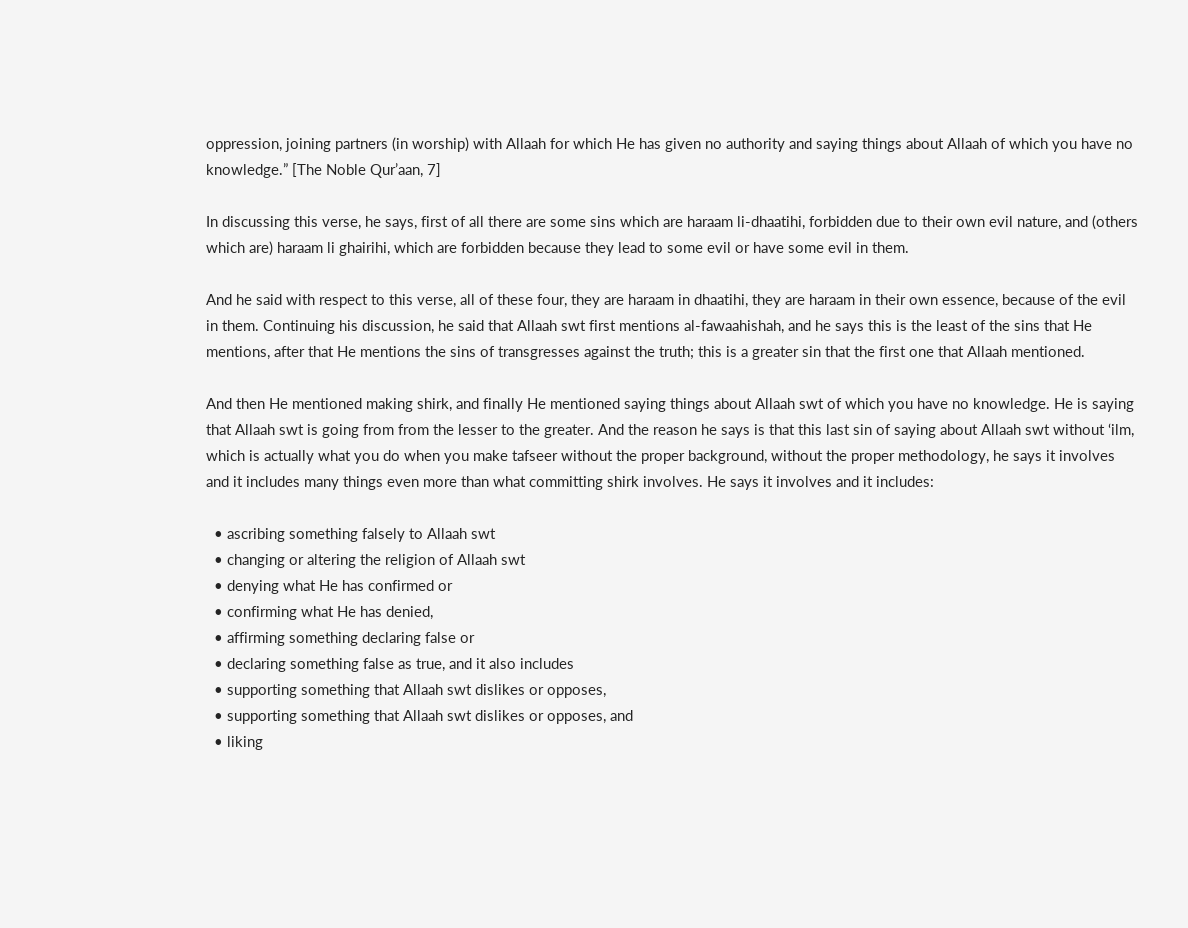oppression, joining partners (in worship) with Allaah for which He has given no authority and saying things about Allaah of which you have no knowledge.” [The Noble Qur’aan, 7]

In discussing this verse, he says, first of all there are some sins which are haraam li-dhaatihi, forbidden due to their own evil nature, and (others which are) haraam li ghairihi, which are forbidden because they lead to some evil or have some evil in them.

And he said with respect to this verse, all of these four, they are haraam in dhaatihi, they are haraam in their own essence, because of the evil in them. Continuing his discussion, he said that Allaah swt first mentions al-fawaahishah, and he says this is the least of the sins that He mentions, after that He mentions the sins of transgresses against the truth; this is a greater sin that the first one that Allaah mentioned.

And then He mentioned making shirk, and finally He mentioned saying things about Allaah swt of which you have no knowledge. He is saying that Allaah swt is going from from the lesser to the greater. And the reason he says is that this last sin of saying about Allaah swt without ‘ilm, which is actually what you do when you make tafseer without the proper background, without the proper methodology, he says it involves and it includes many things even more than what committing shirk involves. He says it involves and it includes:

  • ascribing something falsely to Allaah swt
  • changing or altering the religion of Allaah swt
  • denying what He has confirmed or
  • confirming what He has denied,
  • affirming something declaring false or
  • declaring something false as true, and it also includes
  • supporting something that Allaah swt dislikes or opposes,
  • supporting something that Allaah swt dislikes or opposes, and
  • liking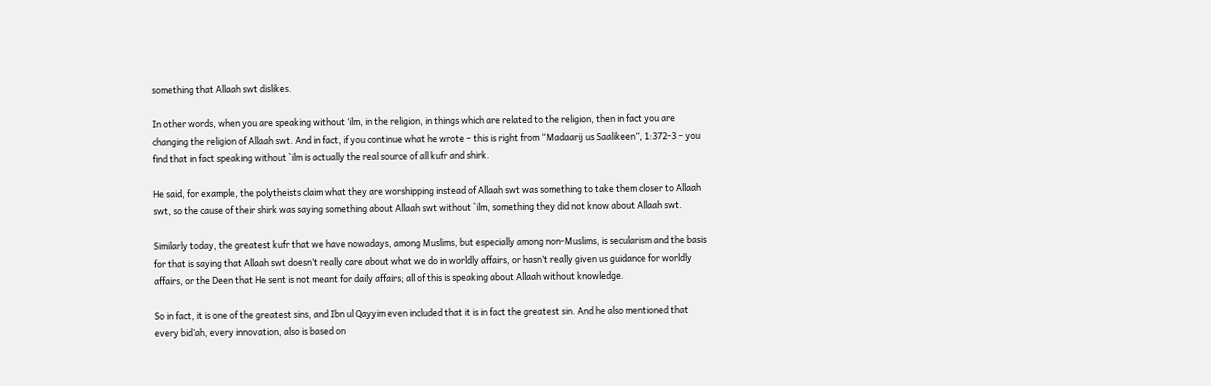something that Allaah swt dislikes.

In other words, when you are speaking without ‘ilm, in the religion, in things which are related to the religion, then in fact you are changing the religion of Allaah swt. And in fact, if you continue what he wrote – this is right from “Madaarij us Saalikeen”, 1:372-3 – you find that in fact speaking without `ilm is actually the real source of all kufr and shirk.

He said, for example, the polytheists claim what they are worshipping instead of Allaah swt was something to take them closer to Allaah swt, so the cause of their shirk was saying something about Allaah swt without `ilm, something they did not know about Allaah swt.

Similarly today, the greatest kufr that we have nowadays, among Muslims, but especially among non-Muslims, is secularism and the basis for that is saying that Allaah swt doesn’t really care about what we do in worldly affairs, or hasn’t really given us guidance for worldly affairs, or the Deen that He sent is not meant for daily affairs; all of this is speaking about Allaah without knowledge.

So in fact, it is one of the greatest sins, and Ibn ul Qayyim even included that it is in fact the greatest sin. And he also mentioned that every bid’ah, every innovation, also is based on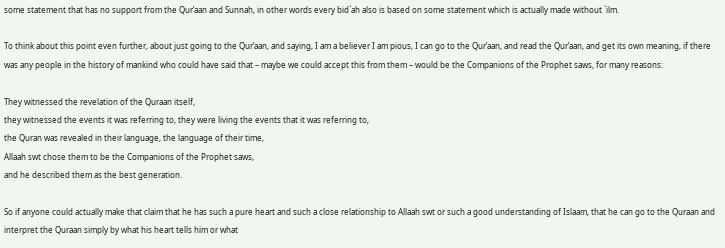some statement that has no support from the Qur’aan and Sunnah, in other words every bid`ah also is based on some statement which is actually made without `ilm.

To think about this point even further, about just going to the Qur’aan, and saying, I am a believer I am pious, I can go to the Qur’aan, and read the Qur’aan, and get its own meaning, if there was any people in the history of mankind who could have said that – maybe we could accept this from them – would be the Companions of the Prophet saws, for many reasons:

They witnessed the revelation of the Quraan itself,
they witnessed the events it was referring to, they were living the events that it was referring to,
the Quran was revealed in their language, the language of their time,
Allaah swt chose them to be the Companions of the Prophet saws,
and he described them as the best generation.

So if anyone could actually make that claim that he has such a pure heart and such a close relationship to Allaah swt or such a good understanding of Islaam, that he can go to the Quraan and interpret the Quraan simply by what his heart tells him or what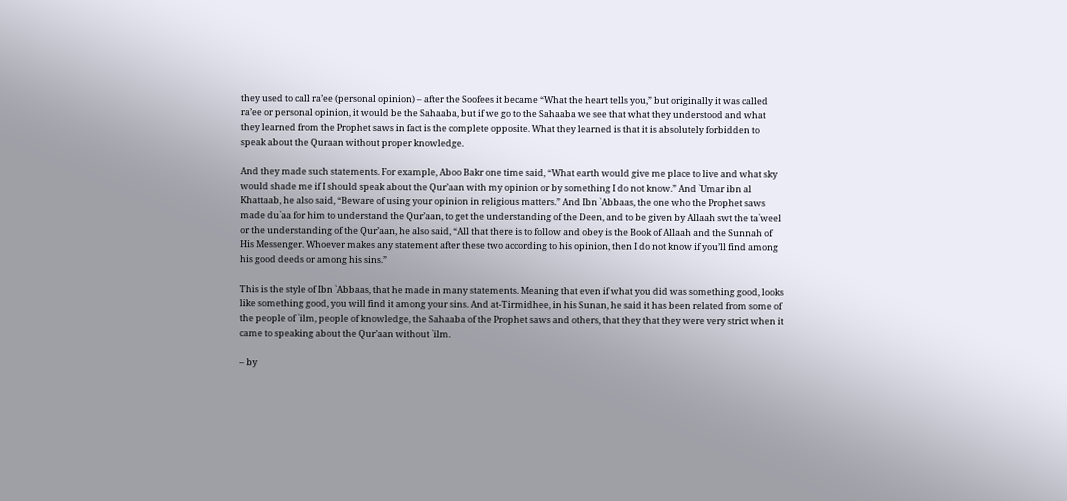they used to call ra’ee (personal opinion) – after the Soofees it became “What the heart tells you,” but originally it was called ra’ee or personal opinion, it would be the Sahaaba, but if we go to the Sahaaba we see that what they understood and what they learned from the Prophet saws in fact is the complete opposite. What they learned is that it is absolutely forbidden to speak about the Quraan without proper knowledge.

And they made such statements. For example, Aboo Bakr one time said, “What earth would give me place to live and what sky would shade me if I should speak about the Qur’aan with my opinion or by something I do not know.” And `Umar ibn al Khattaab, he also said, “Beware of using your opinion in religious matters.” And Ibn `Abbaas, the one who the Prophet saws made du`aa for him to understand the Qur’aan, to get the understanding of the Deen, and to be given by Allaah swt the ta`weel or the understanding of the Qur’aan, he also said, “All that there is to follow and obey is the Book of Allaah and the Sunnah of His Messenger. Whoever makes any statement after these two according to his opinion, then I do not know if you’ll find among his good deeds or among his sins.”

This is the style of Ibn `Abbaas, that he made in many statements. Meaning that even if what you did was something good, looks like something good, you will find it among your sins. And at-Tirmidhee, in his Sunan, he said it has been related from some of the people of `ilm, people of knowledge, the Sahaaba of the Prophet saws and others, that they that they were very strict when it came to speaking about the Qur’aan without `ilm.

– by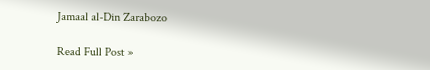Jamaal al-Din Zarabozo

Read Full Post »